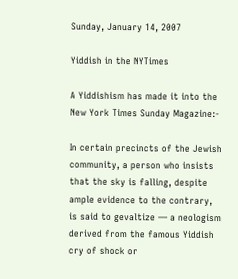Sunday, January 14, 2007

Yiddish in the NYTimes

A Yiddishism has made it into the New York Times Sunday Magazine:-

In certain precincts of the Jewish community, a person who insists that the sky is falling, despite ample evidence to the contrary, is said to gevaltize — a neologism derived from the famous Yiddish cry of shock or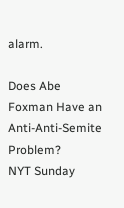alarm.

Does Abe Foxman Have an Anti-Anti-Semite Problem?
NYT Sunday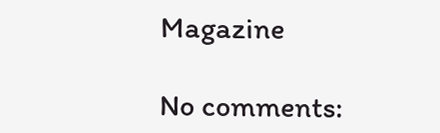Magazine

No comments: